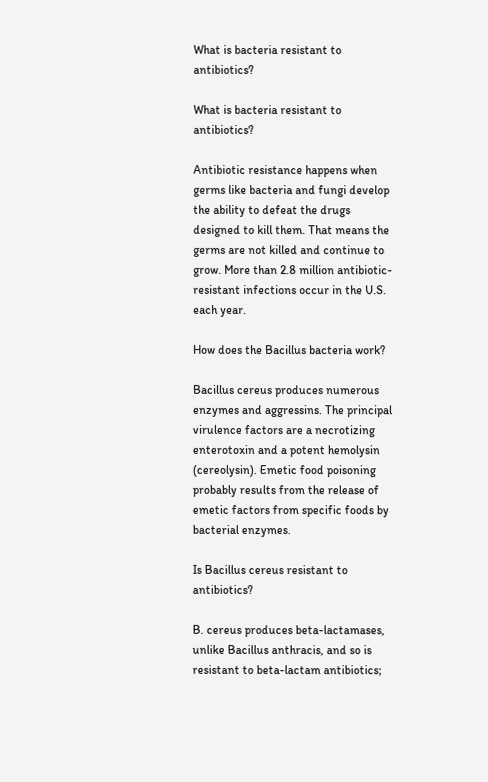What is bacteria resistant to antibiotics?

What is bacteria resistant to antibiotics?

Antibiotic resistance happens when germs like bacteria and fungi develop the ability to defeat the drugs designed to kill them. That means the germs are not killed and continue to grow. More than 2.8 million antibiotic-resistant infections occur in the U.S. each year.

How does the Bacillus bacteria work?

Bacillus cereus produces numerous enzymes and aggressins. The principal virulence factors are a necrotizing enterotoxin and a potent hemolysin (cereolysin). Emetic food poisoning probably results from the release of emetic factors from specific foods by bacterial enzymes.

Is Bacillus cereus resistant to antibiotics?

B. cereus produces beta-lactamases, unlike Bacillus anthracis, and so is resistant to beta-lactam antibiotics;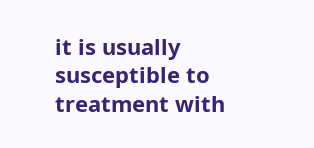it is usually susceptible to treatment with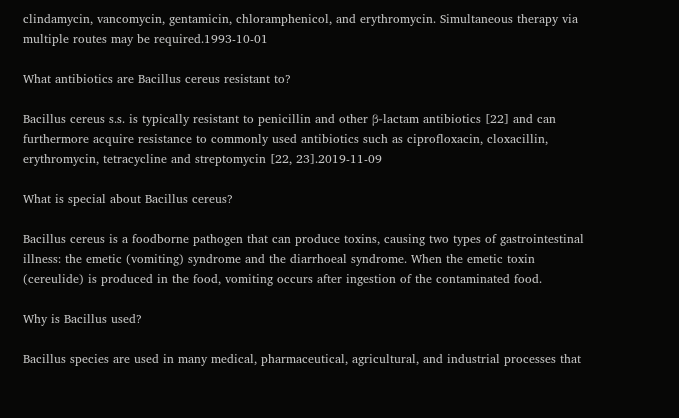clindamycin, vancomycin, gentamicin, chloramphenicol, and erythromycin. Simultaneous therapy via multiple routes may be required.1993-10-01

What antibiotics are Bacillus cereus resistant to?

Bacillus cereus s.s. is typically resistant to penicillin and other β-lactam antibiotics [22] and can furthermore acquire resistance to commonly used antibiotics such as ciprofloxacin, cloxacillin, erythromycin, tetracycline and streptomycin [22, 23].2019-11-09

What is special about Bacillus cereus?

Bacillus cereus is a foodborne pathogen that can produce toxins, causing two types of gastrointestinal illness: the emetic (vomiting) syndrome and the diarrhoeal syndrome. When the emetic toxin (cereulide) is produced in the food, vomiting occurs after ingestion of the contaminated food.

Why is Bacillus used?

Bacillus species are used in many medical, pharmaceutical, agricultural, and industrial processes that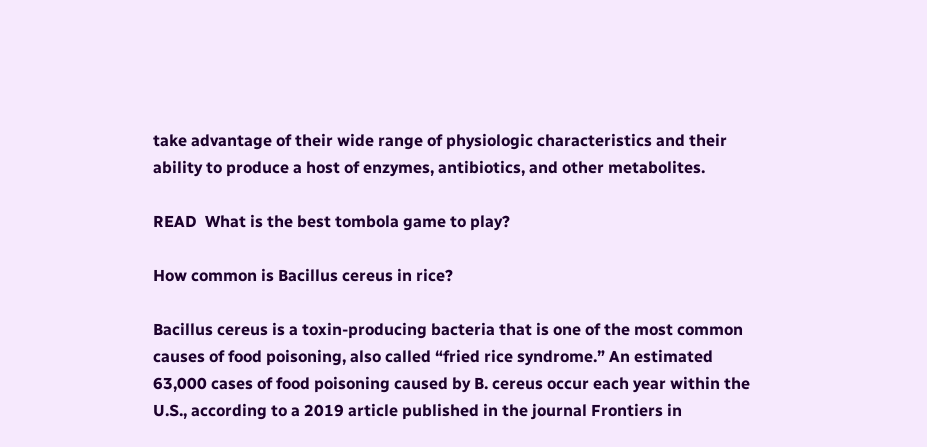take advantage of their wide range of physiologic characteristics and their ability to produce a host of enzymes, antibiotics, and other metabolites.

READ  What is the best tombola game to play?

How common is Bacillus cereus in rice?

Bacillus cereus is a toxin-producing bacteria that is one of the most common causes of food poisoning, also called “fried rice syndrome.” An estimated 63,000 cases of food poisoning caused by B. cereus occur each year within the U.S., according to a 2019 article published in the journal Frontiers in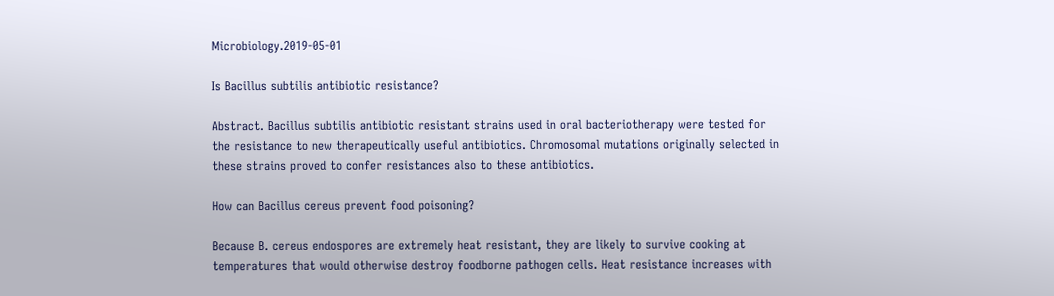Microbiology.2019-05-01

Is Bacillus subtilis antibiotic resistance?

Abstract. Bacillus subtilis antibiotic resistant strains used in oral bacteriotherapy were tested for the resistance to new therapeutically useful antibiotics. Chromosomal mutations originally selected in these strains proved to confer resistances also to these antibiotics.

How can Bacillus cereus prevent food poisoning?

Because B. cereus endospores are extremely heat resistant, they are likely to survive cooking at temperatures that would otherwise destroy foodborne pathogen cells. Heat resistance increases with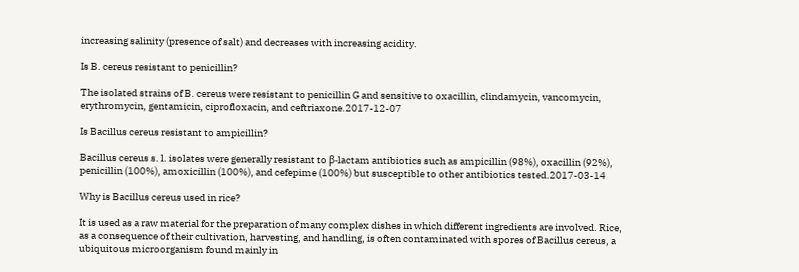increasing salinity (presence of salt) and decreases with increasing acidity.

Is B. cereus resistant to penicillin?

The isolated strains of B. cereus were resistant to penicillin G and sensitive to oxacillin, clindamycin, vancomycin, erythromycin, gentamicin, ciprofloxacin, and ceftriaxone.2017-12-07

Is Bacillus cereus resistant to ampicillin?

Bacillus cereus s. l. isolates were generally resistant to β-lactam antibiotics such as ampicillin (98%), oxacillin (92%), penicillin (100%), amoxicillin (100%), and cefepime (100%) but susceptible to other antibiotics tested.2017-03-14

Why is Bacillus cereus used in rice?

It is used as a raw material for the preparation of many complex dishes in which different ingredients are involved. Rice, as a consequence of their cultivation, harvesting, and handling, is often contaminated with spores of Bacillus cereus, a ubiquitous microorganism found mainly in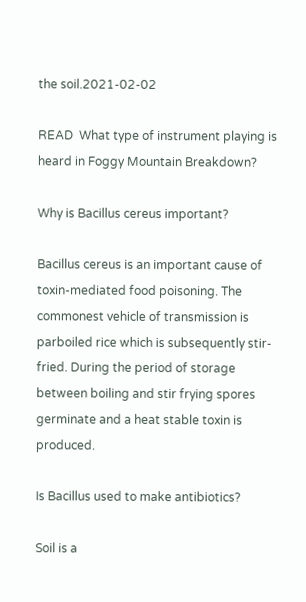the soil.2021-02-02

READ  What type of instrument playing is heard in Foggy Mountain Breakdown?

Why is Bacillus cereus important?

Bacillus cereus is an important cause of toxin-mediated food poisoning. The commonest vehicle of transmission is parboiled rice which is subsequently stir-fried. During the period of storage between boiling and stir frying spores germinate and a heat stable toxin is produced.

Is Bacillus used to make antibiotics?

Soil is a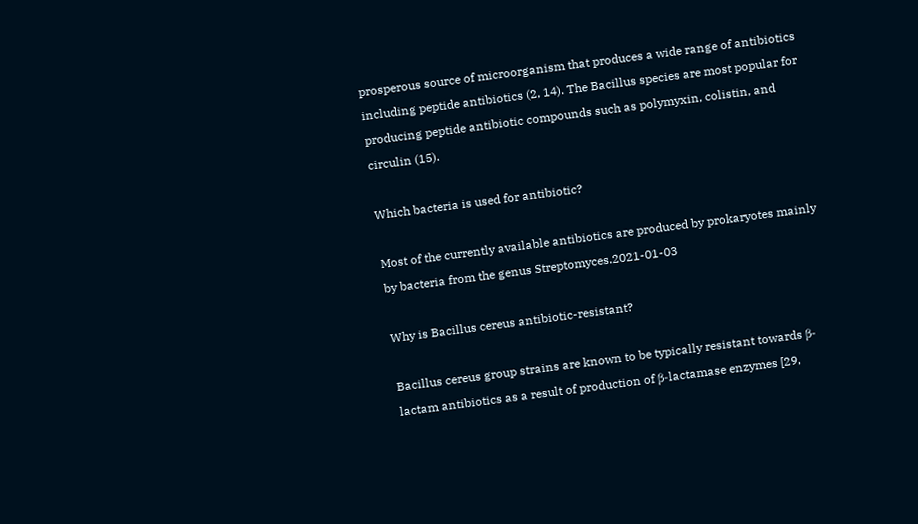prosperous source of microorganism that produces a wide range of antibiotics including peptide antibiotics (2, 14). The Bacillus species are most popular for producing peptide antibiotic compounds such as polymyxin, colistin, and circulin (15).

Which bacteria is used for antibiotic?

Most of the currently available antibiotics are produced by prokaryotes mainly by bacteria from the genus Streptomyces.2021-01-03

Why is Bacillus cereus antibiotic-resistant?

Bacillus cereus group strains are known to be typically resistant towards β-lactam antibiotics as a result of production of β-lactamase enzymes [29,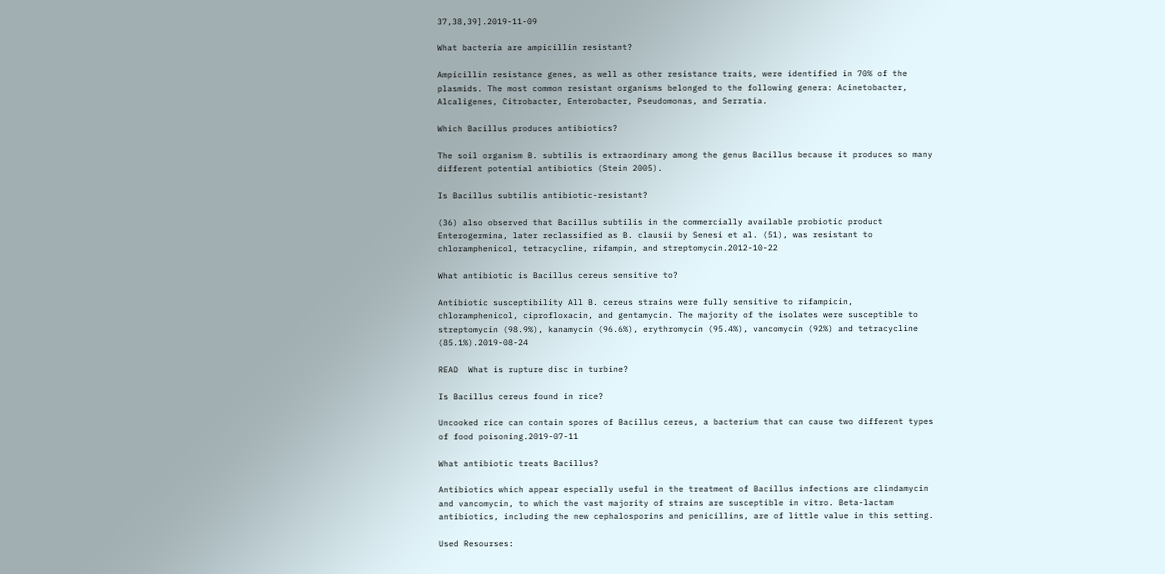37,38,39].2019-11-09

What bacteria are ampicillin resistant?

Ampicillin resistance genes, as well as other resistance traits, were identified in 70% of the plasmids. The most common resistant organisms belonged to the following genera: Acinetobacter, Alcaligenes, Citrobacter, Enterobacter, Pseudomonas, and Serratia.

Which Bacillus produces antibiotics?

The soil organism B. subtilis is extraordinary among the genus Bacillus because it produces so many different potential antibiotics (Stein 2005).

Is Bacillus subtilis antibiotic-resistant?

(36) also observed that Bacillus subtilis in the commercially available probiotic product Enterogermina, later reclassified as B. clausii by Senesi et al. (51), was resistant to chloramphenicol, tetracycline, rifampin, and streptomycin.2012-10-22

What antibiotic is Bacillus cereus sensitive to?

Antibiotic susceptibility All B. cereus strains were fully sensitive to rifampicin, chloramphenicol, ciprofloxacin, and gentamycin. The majority of the isolates were susceptible to streptomycin (98.9%), kanamycin (96.6%), erythromycin (95.4%), vancomycin (92%) and tetracycline (85.1%).2019-08-24

READ  What is rupture disc in turbine?

Is Bacillus cereus found in rice?

Uncooked rice can contain spores of Bacillus cereus, a bacterium that can cause two different types of food poisoning.2019-07-11

What antibiotic treats Bacillus?

Antibiotics which appear especially useful in the treatment of Bacillus infections are clindamycin and vancomycin, to which the vast majority of strains are susceptible in vitro. Beta-lactam antibiotics, including the new cephalosporins and penicillins, are of little value in this setting.

Used Resourses: